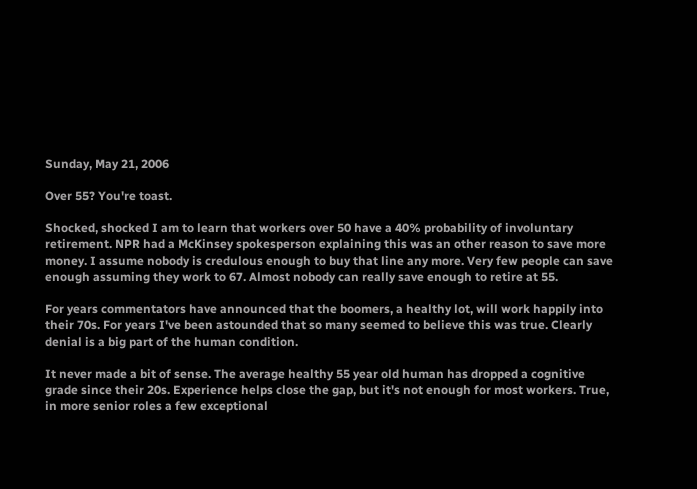Sunday, May 21, 2006

Over 55? You're toast.

Shocked, shocked I am to learn that workers over 50 have a 40% probability of involuntary retirement. NPR had a McKinsey spokesperson explaining this was an other reason to save more money. I assume nobody is credulous enough to buy that line any more. Very few people can save enough assuming they work to 67. Almost nobody can really save enough to retire at 55.

For years commentators have announced that the boomers, a healthy lot, will work happily into their 70s. For years I've been astounded that so many seemed to believe this was true. Clearly denial is a big part of the human condition.

It never made a bit of sense. The average healthy 55 year old human has dropped a cognitive grade since their 20s. Experience helps close the gap, but it's not enough for most workers. True, in more senior roles a few exceptional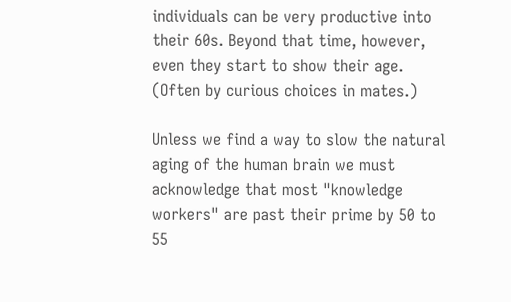individuals can be very productive into their 60s. Beyond that time, however, even they start to show their age. (Often by curious choices in mates.)

Unless we find a way to slow the natural aging of the human brain we must acknowledge that most "knowledge workers" are past their prime by 50 to 55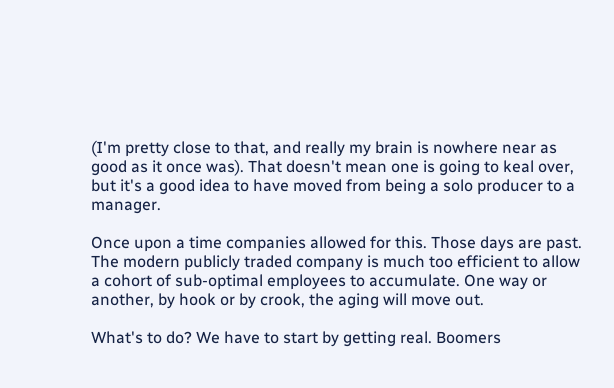(I'm pretty close to that, and really my brain is nowhere near as good as it once was). That doesn't mean one is going to keal over, but it's a good idea to have moved from being a solo producer to a manager.

Once upon a time companies allowed for this. Those days are past. The modern publicly traded company is much too efficient to allow a cohort of sub-optimal employees to accumulate. One way or another, by hook or by crook, the aging will move out.

What's to do? We have to start by getting real. Boomers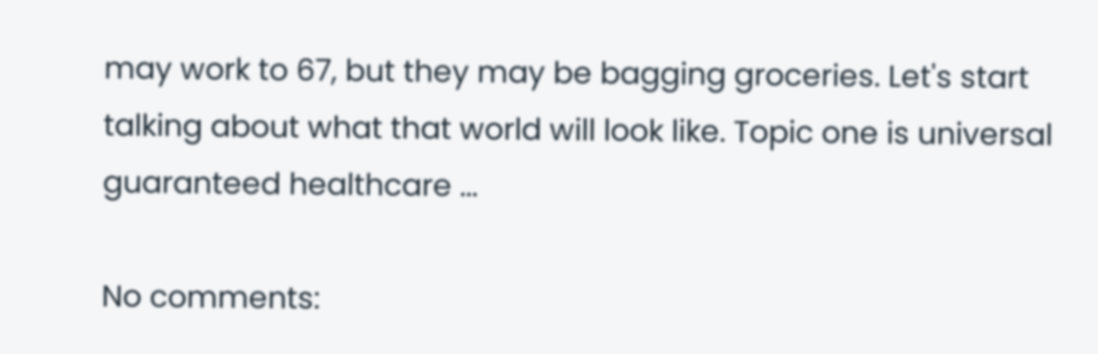may work to 67, but they may be bagging groceries. Let's start talking about what that world will look like. Topic one is universal guaranteed healthcare ...

No comments: